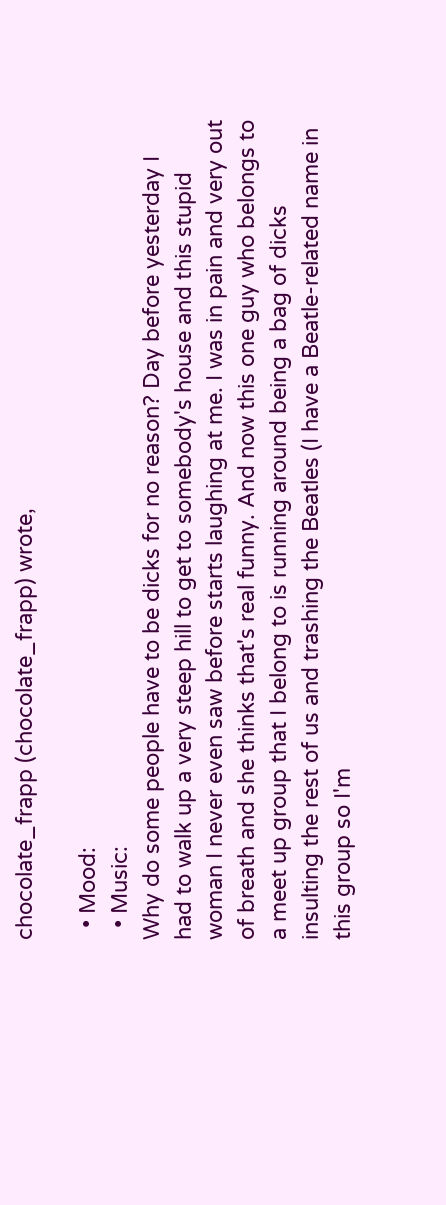chocolate_frapp (chocolate_frapp) wrote,

  • Mood:
  • Music:
Why do some people have to be dicks for no reason? Day before yesterday I had to walk up a very steep hill to get to somebody's house and this stupid woman I never even saw before starts laughing at me. I was in pain and very out of breath and she thinks that's real funny. And now this one guy who belongs to a meet up group that I belong to is running around being a bag of dicks insulting the rest of us and trashing the Beatles (I have a Beatle-related name in this group so I'm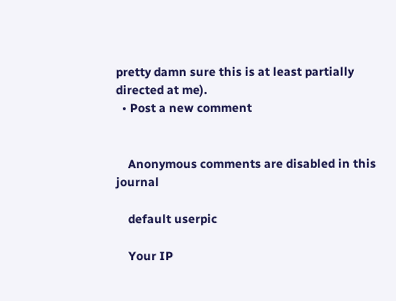pretty damn sure this is at least partially directed at me).
  • Post a new comment


    Anonymous comments are disabled in this journal

    default userpic

    Your IP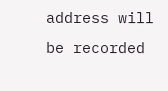address will be recorded